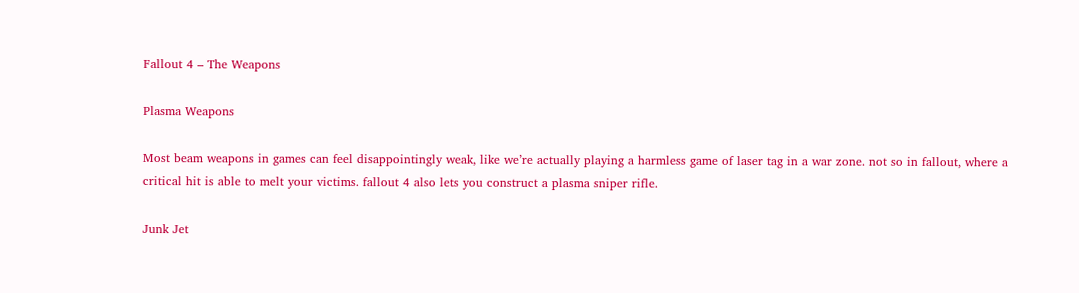Fallout 4 – The Weapons

Plasma Weapons

Most beam weapons in games can feel disappointingly weak, like we’re actually playing a harmless game of laser tag in a war zone. not so in fallout, where a critical hit is able to melt your victims. fallout 4 also lets you construct a plasma sniper rifle.

Junk Jet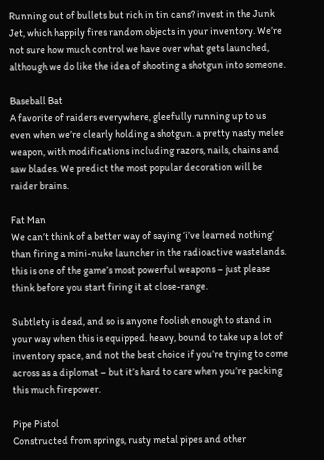Running out of bullets but rich in tin cans? invest in the Junk Jet, which happily fires random objects in your inventory. We’re not sure how much control we have over what gets launched, although we do like the idea of shooting a shotgun into someone.

Baseball Bat
A favorite of raiders everywhere, gleefully running up to us even when we’re clearly holding a shotgun. a pretty nasty melee weapon, with modifications including razors, nails, chains and saw blades. We predict the most popular decoration will be raider brains.

Fat Man
We can’t think of a better way of saying ‘i’ve learned nothing’ than firing a mini-nuke launcher in the radioactive wastelands. this is one of the game’s most powerful weapons – just please think before you start firing it at close-range.

Subtlety is dead, and so is anyone foolish enough to stand in your way when this is equipped. heavy, bound to take up a lot of inventory space, and not the best choice if you’re trying to come across as a diplomat – but it’s hard to care when you’re packing this much firepower.

Pipe Pistol
Constructed from springs, rusty metal pipes and other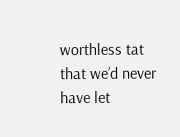worthless tat that we’d never have let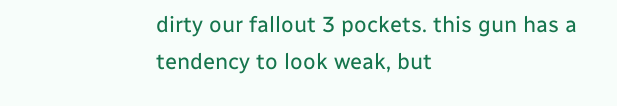dirty our fallout 3 pockets. this gun has a tendency to look weak, but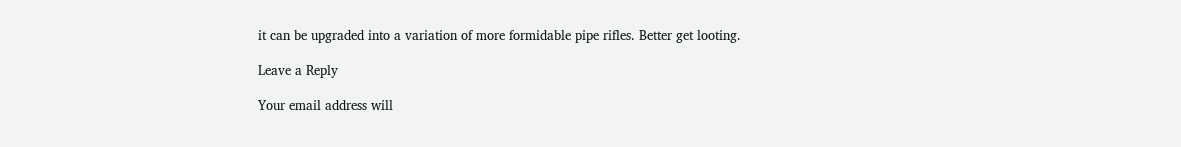it can be upgraded into a variation of more formidable pipe rifles. Better get looting.

Leave a Reply

Your email address will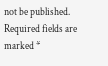not be published. Required fields are marked *